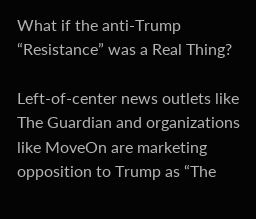What if the anti-Trump “Resistance” was a Real Thing?

Left-of-center news outlets like The Guardian and organizations like MoveOn are marketing opposition to Trump as “The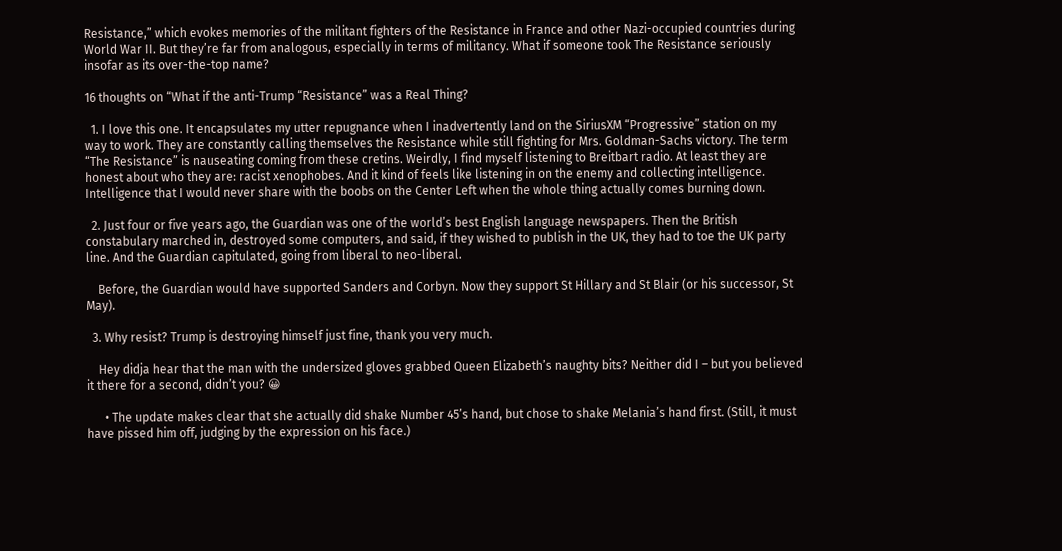Resistance,” which evokes memories of the militant fighters of the Resistance in France and other Nazi-occupied countries during World War II. But they’re far from analogous, especially in terms of militancy. What if someone took The Resistance seriously insofar as its over-the-top name?

16 thoughts on “What if the anti-Trump “Resistance” was a Real Thing?

  1. I love this one. It encapsulates my utter repugnance when I inadvertently land on the SiriusXM “Progressive” station on my way to work. They are constantly calling themselves the Resistance while still fighting for Mrs. Goldman-Sachs victory. The term “The Resistance” is nauseating coming from these cretins. Weirdly, I find myself listening to Breitbart radio. At least they are honest about who they are: racist xenophobes. And it kind of feels like listening in on the enemy and collecting intelligence. Intelligence that I would never share with the boobs on the Center Left when the whole thing actually comes burning down.

  2. Just four or five years ago, the Guardian was one of the world’s best English language newspapers. Then the British constabulary marched in, destroyed some computers, and said, if they wished to publish in the UK, they had to toe the UK party line. And the Guardian capitulated, going from liberal to neo-liberal.

    Before, the Guardian would have supported Sanders and Corbyn. Now they support St Hillary and St Blair (or his successor, St May).

  3. Why resist? Trump is destroying himself just fine, thank you very much.

    Hey didja hear that the man with the undersized gloves grabbed Queen Elizabeth’s naughty bits? Neither did I – but you believed it there for a second, didn’t you? 😀

      • The update makes clear that she actually did shake Number 45’s hand, but chose to shake Melania’s hand first. (Still, it must have pissed him off, judging by the expression on his face.)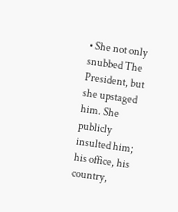• She not only snubbed The President, but she upstaged him. She publicly insulted him; his office, his country,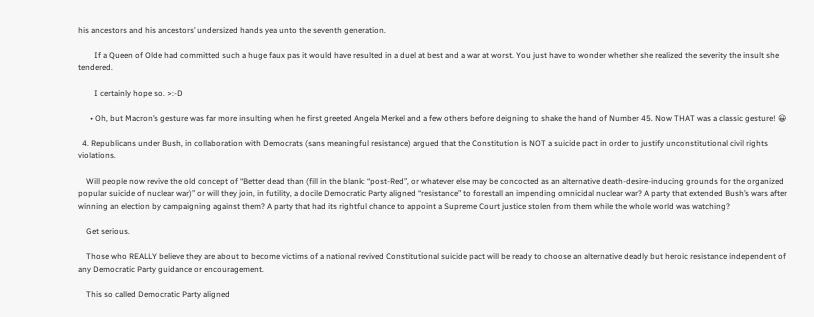his ancestors and his ancestors’ undersized hands yea unto the seventh generation.

        If a Queen of Olde had committed such a huge faux pas it would have resulted in a duel at best and a war at worst. You just have to wonder whether she realized the severity the insult she tendered.

        I certainly hope so. >:-D

      • Oh, but Macron’s gesture was far more insulting when he first greeted Angela Merkel and a few others before deigning to shake the hand of Number 45. Now THAT was a classic gesture! 😀

  4. Republicans under Bush, in collaboration with Democrats (sans meaningful resistance) argued that the Constitution is NOT a suicide pact in order to justify unconstitutional civil rights violations.

    Will people now revive the old concept of “Better dead than (fill in the blank: “post-Red”, or whatever else may be concocted as an alternative death-desire-inducing grounds for the organized popular suicide of nuclear war)” or will they join, in futility, a docile Democratic Party aligned “resistance” to forestall an impending omnicidal nuclear war? A party that extended Bush’s wars after winning an election by campaigning against them? A party that had its rightful chance to appoint a Supreme Court justice stolen from them while the whole world was watching?

    Get serious.

    Those who REALLY believe they are about to become victims of a national revived Constitutional suicide pact will be ready to choose an alternative deadly but heroic resistance independent of any Democratic Party guidance or encouragement.

    This so called Democratic Party aligned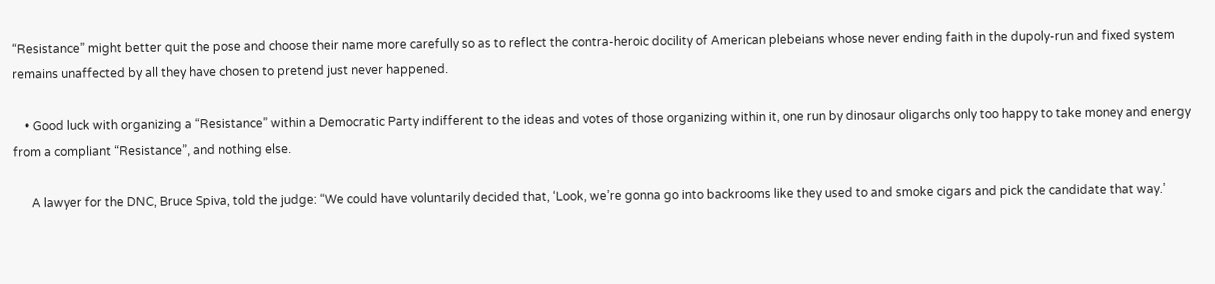“Resistance” might better quit the pose and choose their name more carefully so as to reflect the contra-heroic docility of American plebeians whose never ending faith in the dupoly-run and fixed system remains unaffected by all they have chosen to pretend just never happened.

    • Good luck with organizing a “Resistance” within a Democratic Party indifferent to the ideas and votes of those organizing within it, one run by dinosaur oligarchs only too happy to take money and energy from a compliant “Resistance”, and nothing else.

      A lawyer for the DNC, Bruce Spiva, told the judge: “We could have voluntarily decided that, ‘Look, we’re gonna go into backrooms like they used to and smoke cigars and pick the candidate that way.’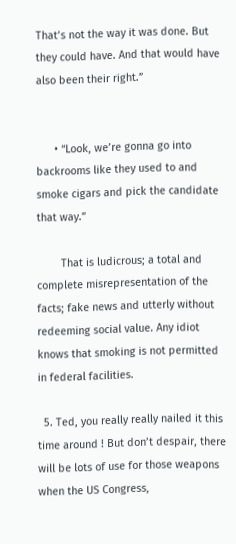That’s not the way it was done. But they could have. And that would have also been their right.”


      • “Look, we’re gonna go into backrooms like they used to and smoke cigars and pick the candidate that way.”

        That is ludicrous; a total and complete misrepresentation of the facts; fake news and utterly without redeeming social value. Any idiot knows that smoking is not permitted in federal facilities.

  5. Ted, you really really nailed it this time around ! But don’t despair, there will be lots of use for those weapons when the US Congress,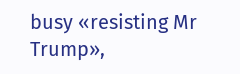busy «resisting Mr Trump»,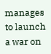manages to launch a war on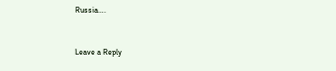Russia….


Leave a Reply